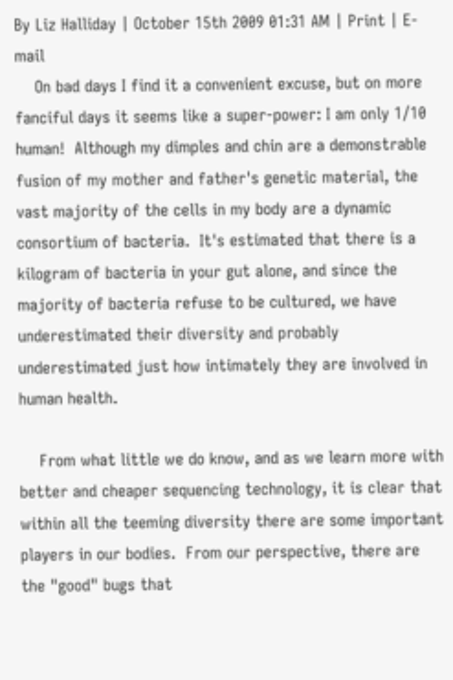By Liz Halliday | October 15th 2009 01:31 AM | Print | E-mail
    On bad days I find it a convenient excuse, but on more fanciful days it seems like a super-power: I am only 1/10 human!  Although my dimples and chin are a demonstrable fusion of my mother and father's genetic material, the vast majority of the cells in my body are a dynamic consortium of bacteria.  It's estimated that there is a kilogram of bacteria in your gut alone, and since the majority of bacteria refuse to be cultured, we have underestimated their diversity and probably underestimated just how intimately they are involved in human health.

    From what little we do know, and as we learn more with better and cheaper sequencing technology, it is clear that within all the teeming diversity there are some important players in our bodies.  From our perspective, there are the "good" bugs that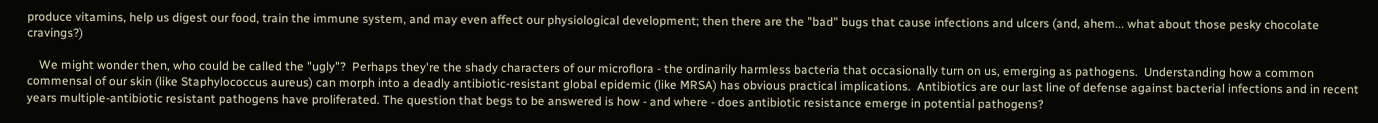produce vitamins, help us digest our food, train the immune system, and may even affect our physiological development; then there are the "bad" bugs that cause infections and ulcers (and, ahem... what about those pesky chocolate cravings?)

    We might wonder then, who could be called the "ugly"?  Perhaps they're the shady characters of our microflora - the ordinarily harmless bacteria that occasionally turn on us, emerging as pathogens.  Understanding how a common commensal of our skin (like Staphylococcus aureus) can morph into a deadly antibiotic-resistant global epidemic (like MRSA) has obvious practical implications.  Antibiotics are our last line of defense against bacterial infections and in recent years multiple-antibiotic resistant pathogens have proliferated. The question that begs to be answered is how - and where - does antibiotic resistance emerge in potential pathogens?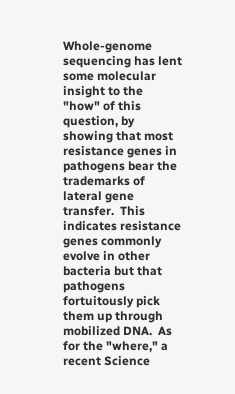Whole-genome sequencing has lent some molecular insight to the "how" of this question, by showing that most resistance genes in pathogens bear the trademarks of lateral gene transfer.  This indicates resistance genes commonly evolve in other bacteria but that pathogens fortuitously pick them up through mobilized DNA.  As for the "where," a recent Science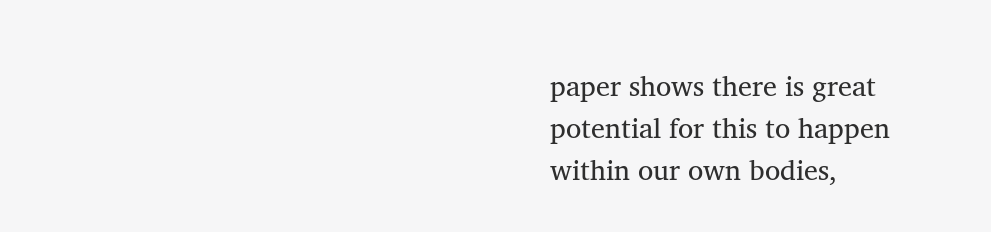paper shows there is great potential for this to happen within our own bodies,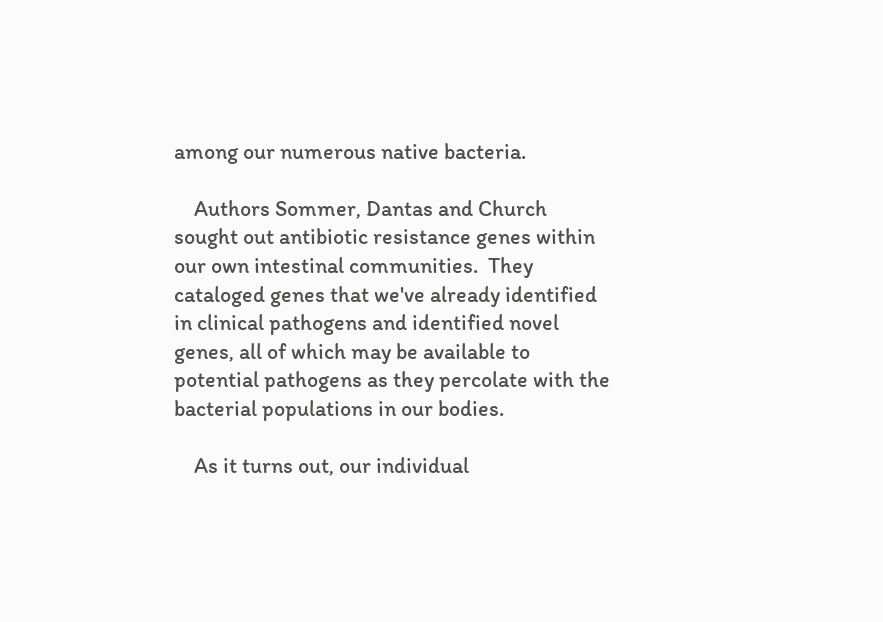among our numerous native bacteria.

    Authors Sommer, Dantas and Church sought out antibiotic resistance genes within our own intestinal communities.  They cataloged genes that we've already identified in clinical pathogens and identified novel genes, all of which may be available to potential pathogens as they percolate with the bacterial populations in our bodies.

    As it turns out, our individual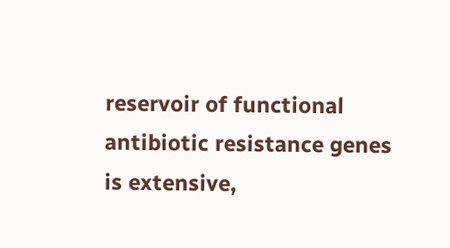reservoir of functional antibiotic resistance genes is extensive,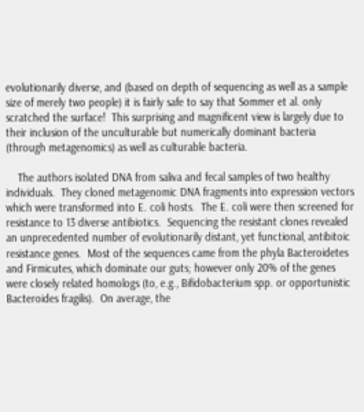evolutionarily diverse, and (based on depth of sequencing as well as a sample size of merely two people) it is fairly safe to say that Sommer et al. only scratched the surface!  This surprising and magnificent view is largely due to their inclusion of the unculturable but numerically dominant bacteria (through metagenomics) as well as culturable bacteria.

    The authors isolated DNA from saliva and fecal samples of two healthy individuals.  They cloned metagenomic DNA fragments into expression vectors which were transformed into E. coli hosts.  The E. coli were then screened for resistance to 13 diverse antibiotics.  Sequencing the resistant clones revealed an unprecedented number of evolutionarily distant, yet functional, antibitoic resistance genes.  Most of the sequences came from the phyla Bacteroidetes and Firmicutes, which dominate our guts; however only 20% of the genes were closely related homologs (to, e.g., Bifidobacterium spp. or opportunistic Bacteroides fragilis).  On average, the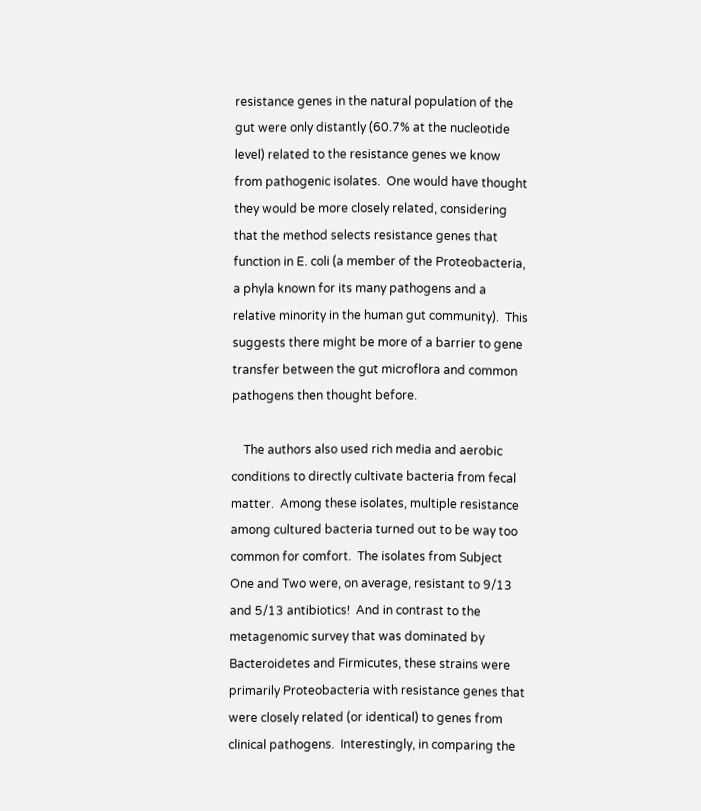resistance genes in the natural population of the gut were only distantly (60.7% at the nucleotide level) related to the resistance genes we know from pathogenic isolates.  One would have thought they would be more closely related, considering that the method selects resistance genes that function in E. coli (a member of the Proteobacteria, a phyla known for its many pathogens and a relative minority in the human gut community).  This suggests there might be more of a barrier to gene transfer between the gut microflora and common pathogens then thought before.

    The authors also used rich media and aerobic conditions to directly cultivate bacteria from fecal matter.  Among these isolates, multiple resistance among cultured bacteria turned out to be way too common for comfort.  The isolates from Subject One and Two were, on average, resistant to 9/13 and 5/13 antibiotics!  And in contrast to the metagenomic survey that was dominated by Bacteroidetes and Firmicutes, these strains were primarily Proteobacteria with resistance genes that were closely related (or identical) to genes from clinical pathogens.  Interestingly, in comparing the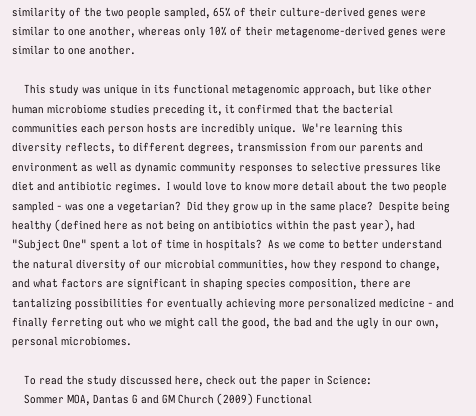similarity of the two people sampled, 65% of their culture-derived genes were similar to one another, whereas only 10% of their metagenome-derived genes were similar to one another.

    This study was unique in its functional metagenomic approach, but like other human microbiome studies preceding it, it confirmed that the bacterial communities each person hosts are incredibly unique.  We're learning this diversity reflects, to different degrees, transmission from our parents and environment as well as dynamic community responses to selective pressures like diet and antibiotic regimes.  I would love to know more detail about the two people sampled - was one a vegetarian?  Did they grow up in the same place?  Despite being healthy (defined here as not being on antibiotics within the past year), had "Subject One" spent a lot of time in hospitals?  As we come to better understand the natural diversity of our microbial communities, how they respond to change, and what factors are significant in shaping species composition, there are tantalizing possibilities for eventually achieving more personalized medicine - and finally ferreting out who we might call the good, the bad and the ugly in our own, personal microbiomes.

    To read the study discussed here, check out the paper in Science:
    Sommer MOA, Dantas G and GM Church (2009) Functional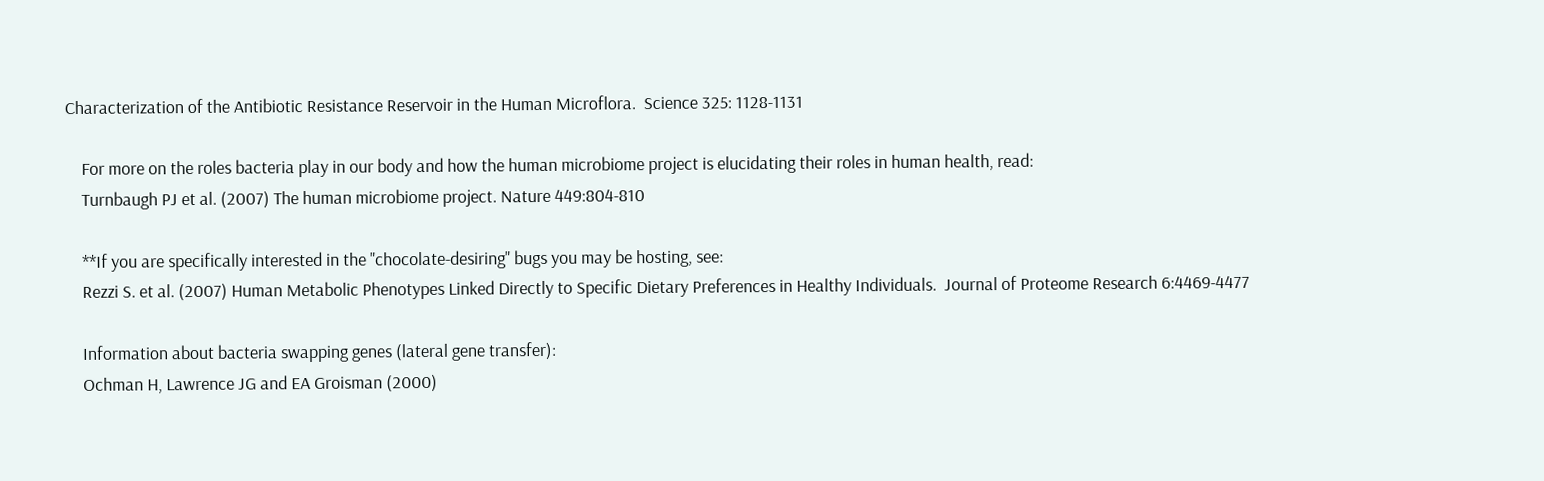Characterization of the Antibiotic Resistance Reservoir in the Human Microflora.  Science 325: 1128-1131

    For more on the roles bacteria play in our body and how the human microbiome project is elucidating their roles in human health, read:
    Turnbaugh PJ et al. (2007) The human microbiome project. Nature 449:804-810

    **If you are specifically interested in the "chocolate-desiring" bugs you may be hosting, see:
    Rezzi S. et al. (2007) Human Metabolic Phenotypes Linked Directly to Specific Dietary Preferences in Healthy Individuals.  Journal of Proteome Research 6:4469-4477

    Information about bacteria swapping genes (lateral gene transfer):
    Ochman H, Lawrence JG and EA Groisman (2000)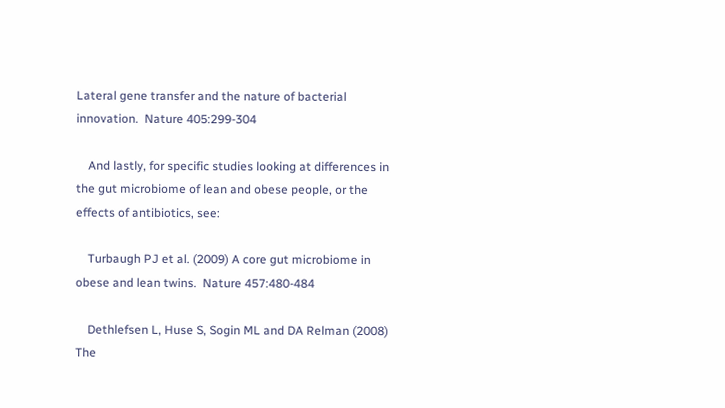Lateral gene transfer and the nature of bacterial innovation.  Nature 405:299-304

    And lastly, for specific studies looking at differences in the gut microbiome of lean and obese people, or the effects of antibiotics, see:

    Turbaugh PJ et al. (2009) A core gut microbiome in obese and lean twins.  Nature 457:480-484

    Dethlefsen L, Huse S, Sogin ML and DA Relman (2008) The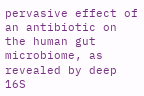pervasive effect of an antibiotic on the human gut microbiome, as revealed by deep 16S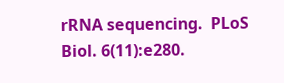rRNA sequencing.  PLoS Biol. 6(11):e280.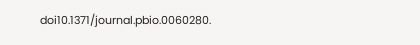doi10.1371/journal.pbio.0060280.